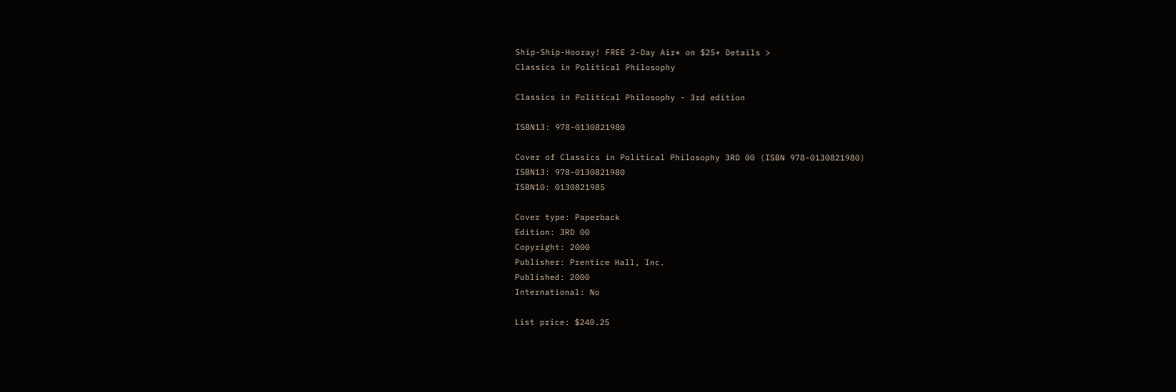Ship-Ship-Hooray! FREE 2-Day Air* on $25+ Details >
Classics in Political Philosophy

Classics in Political Philosophy - 3rd edition

ISBN13: 978-0130821980

Cover of Classics in Political Philosophy 3RD 00 (ISBN 978-0130821980)
ISBN13: 978-0130821980
ISBN10: 0130821985

Cover type: Paperback
Edition: 3RD 00
Copyright: 2000
Publisher: Prentice Hall, Inc.
Published: 2000
International: No

List price: $240.25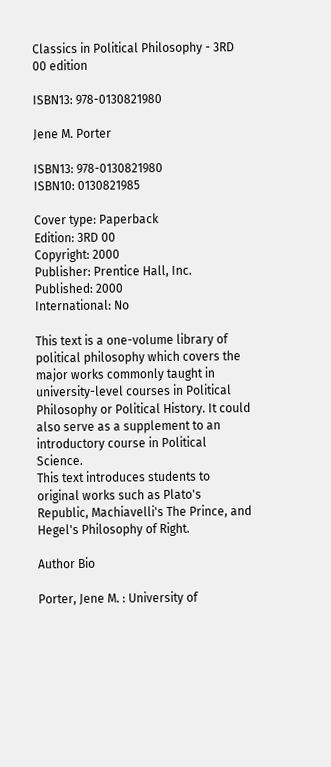Classics in Political Philosophy - 3RD 00 edition

ISBN13: 978-0130821980

Jene M. Porter

ISBN13: 978-0130821980
ISBN10: 0130821985

Cover type: Paperback
Edition: 3RD 00
Copyright: 2000
Publisher: Prentice Hall, Inc.
Published: 2000
International: No

This text is a one-volume library of political philosophy which covers the major works commonly taught in university-level courses in Political Philosophy or Political History. It could also serve as a supplement to an introductory course in Political Science.
This text introduces students to original works such as Plato's Republic, Machiavelli's The Prince, and Hegel's Philosophy of Right.

Author Bio

Porter, Jene M. : University of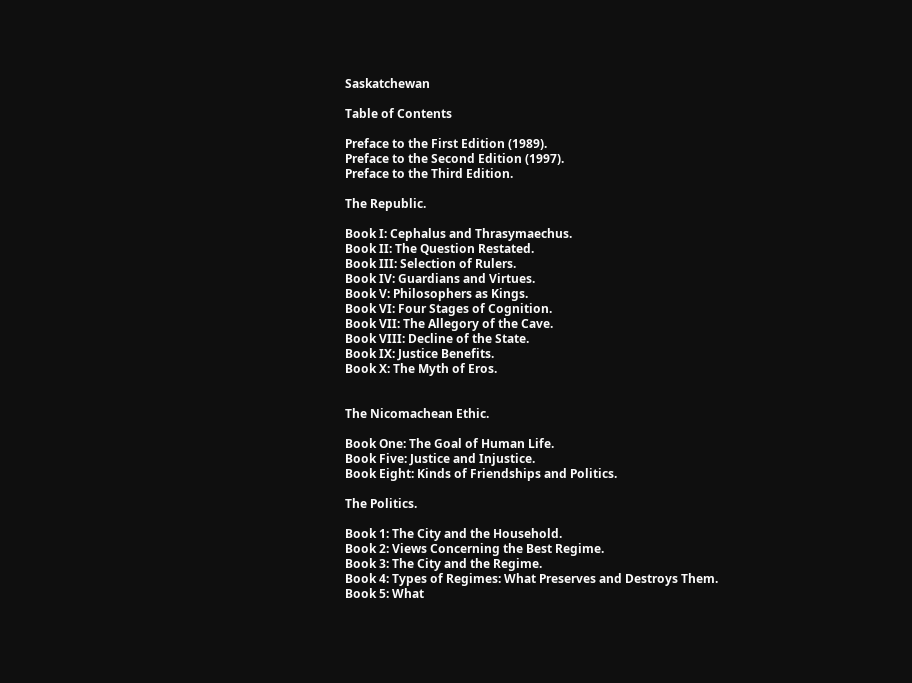Saskatchewan

Table of Contents

Preface to the First Edition (1989).
Preface to the Second Edition (1997).
Preface to the Third Edition.

The Republic.

Book I: Cephalus and Thrasymaechus.
Book II: The Question Restated.
Book III: Selection of Rulers.
Book IV: Guardians and Virtues.
Book V: Philosophers as Kings.
Book VI: Four Stages of Cognition.
Book VII: The Allegory of the Cave.
Book VIII: Decline of the State.
Book IX: Justice Benefits.
Book X: The Myth of Eros.


The Nicomachean Ethic.

Book One: The Goal of Human Life.
Book Five: Justice and Injustice.
Book Eight: Kinds of Friendships and Politics.

The Politics.

Book 1: The City and the Household.
Book 2: Views Concerning the Best Regime.
Book 3: The City and the Regime.
Book 4: Types of Regimes: What Preserves and Destroys Them.
Book 5: What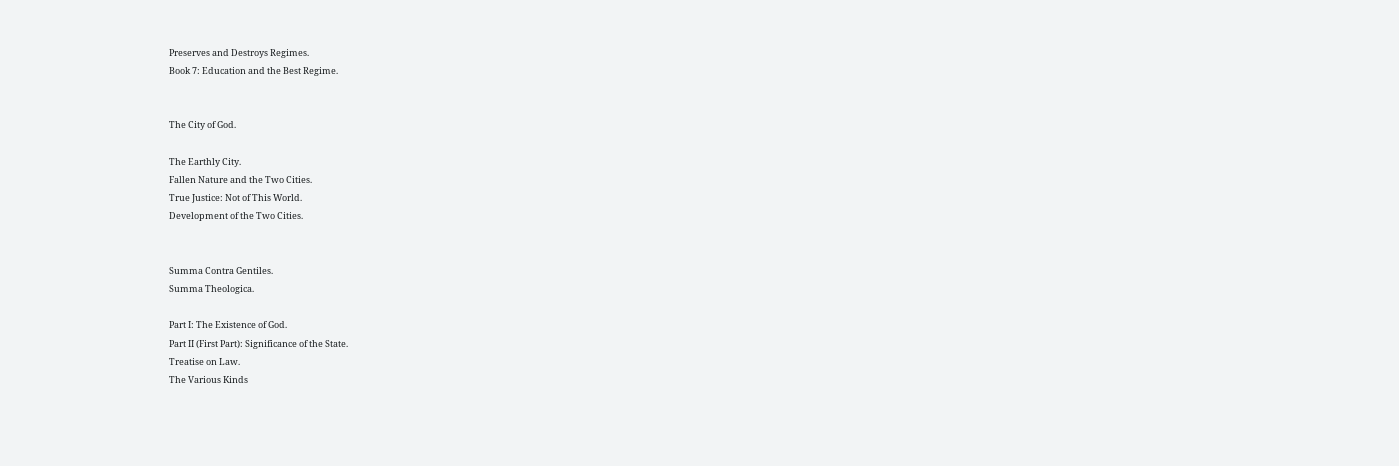Preserves and Destroys Regimes.
Book 7: Education and the Best Regime.


The City of God.

The Earthly City.
Fallen Nature and the Two Cities.
True Justice: Not of This World.
Development of the Two Cities.


Summa Contra Gentiles.
Summa Theologica.

Part I: The Existence of God.
Part II (First Part): Significance of the State.
Treatise on Law.
The Various Kinds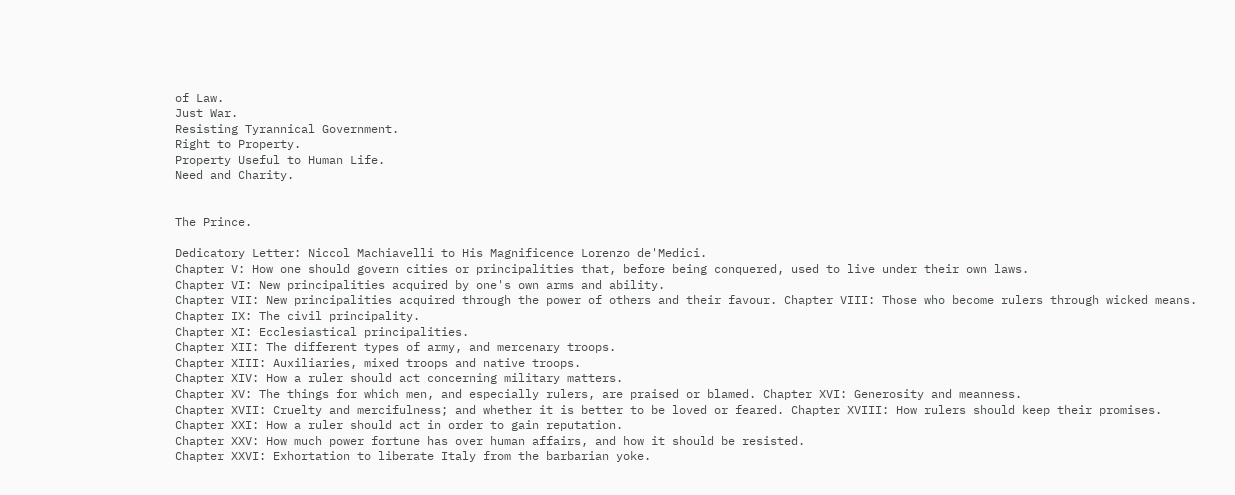of Law.
Just War.
Resisting Tyrannical Government.
Right to Property.
Property Useful to Human Life.
Need and Charity.


The Prince.

Dedicatory Letter: Niccol Machiavelli to His Magnificence Lorenzo de'Medici.
Chapter V: How one should govern cities or principalities that, before being conquered, used to live under their own laws.
Chapter VI: New principalities acquired by one's own arms and ability.
Chapter VII: New principalities acquired through the power of others and their favour. Chapter VIII: Those who become rulers through wicked means.
Chapter IX: The civil principality.
Chapter XI: Ecclesiastical principalities.
Chapter XII: The different types of army, and mercenary troops.
Chapter XIII: Auxiliaries, mixed troops and native troops.
Chapter XIV: How a ruler should act concerning military matters.
Chapter XV: The things for which men, and especially rulers, are praised or blamed. Chapter XVI: Generosity and meanness.
Chapter XVII: Cruelty and mercifulness; and whether it is better to be loved or feared. Chapter XVIII: How rulers should keep their promises.
Chapter XXI: How a ruler should act in order to gain reputation.
Chapter XXV: How much power fortune has over human affairs, and how it should be resisted.
Chapter XXVI: Exhortation to liberate Italy from the barbarian yoke.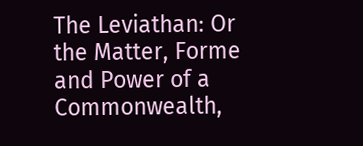The Leviathan: Or the Matter, Forme and Power of a Commonwealth,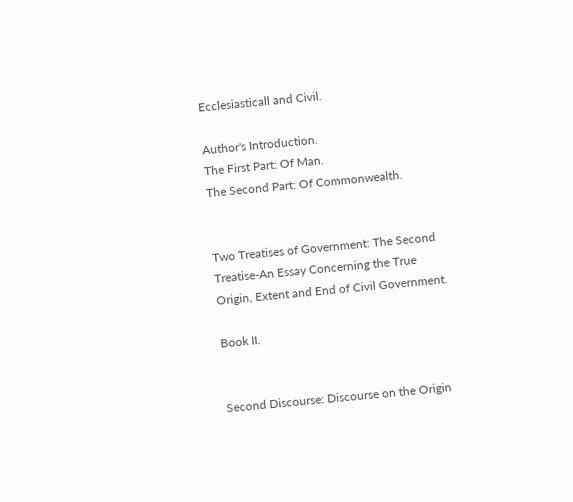Ecclesiasticall and Civil.

Author's Introduction.
The First Part: Of Man.
The Second Part: Of Commonwealth.


Two Treatises of Government: The Second Treatise-An Essay Concerning the True Origin, Extent and End of Civil Government.

Book II.


Second Discourse: Discourse on the Origin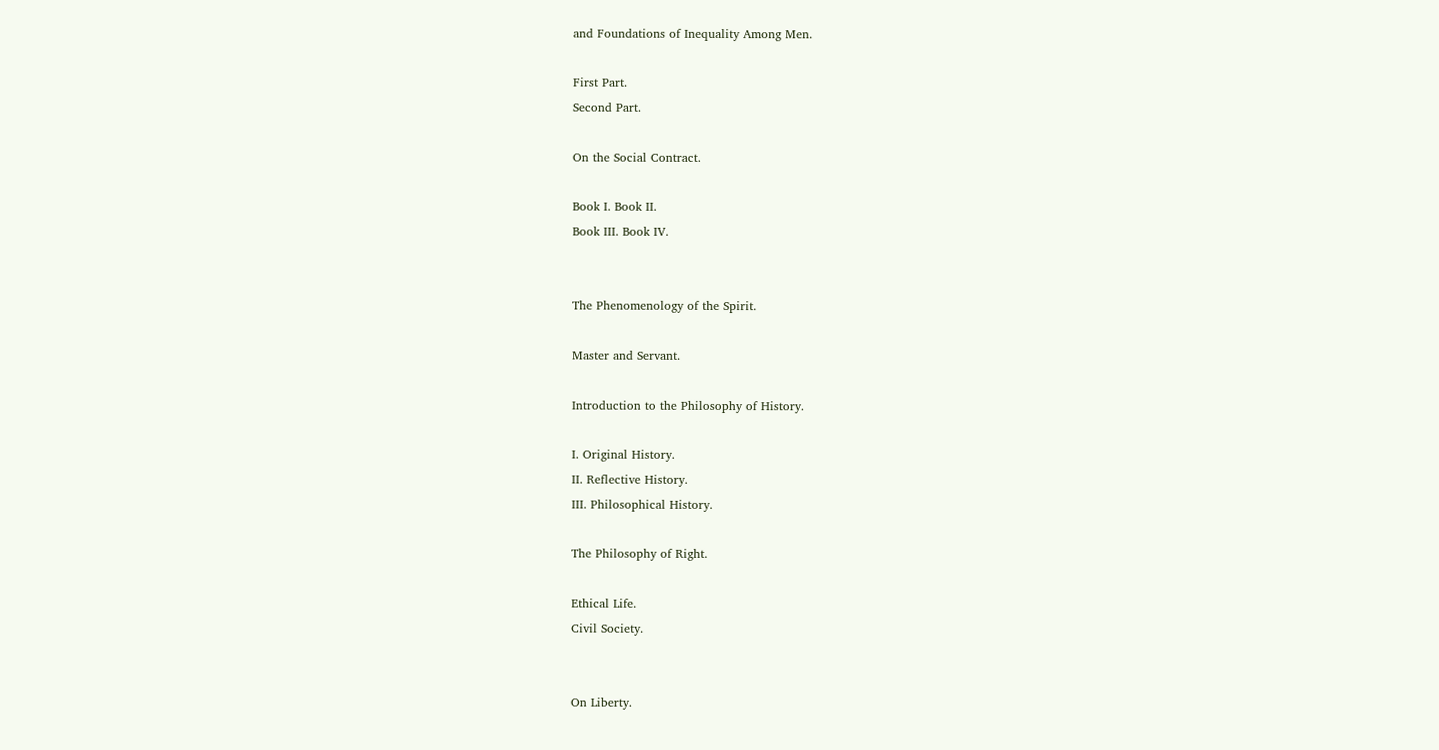and Foundations of Inequality Among Men.

First Part.
Second Part.

On the Social Contract.

Book I. Book II.
Book III. Book IV.


The Phenomenology of the Spirit.

Master and Servant.

Introduction to the Philosophy of History.

I. Original History.
II. Reflective History.
III. Philosophical History.

The Philosophy of Right.

Ethical Life.
Civil Society.


On Liberty.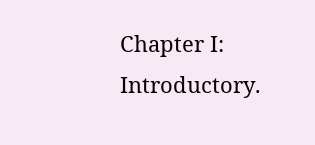Chapter I: Introductory.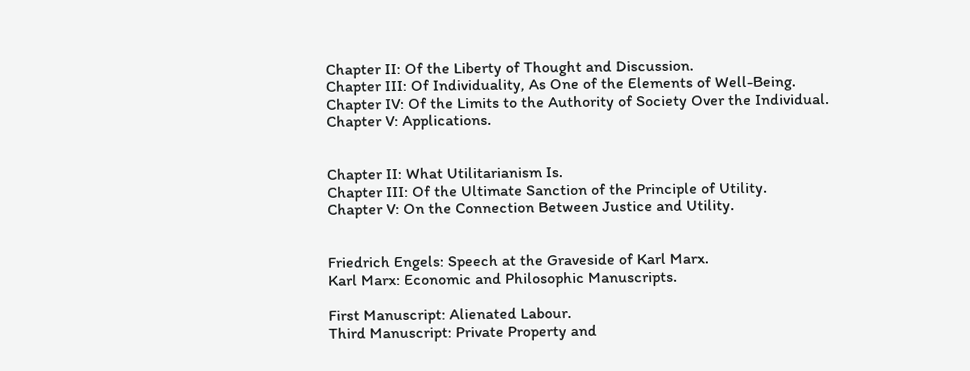Chapter II: Of the Liberty of Thought and Discussion.
Chapter III: Of Individuality, As One of the Elements of Well-Being.
Chapter IV: Of the Limits to the Authority of Society Over the Individual.
Chapter V: Applications.


Chapter II: What Utilitarianism Is.
Chapter III: Of the Ultimate Sanction of the Principle of Utility.
Chapter V: On the Connection Between Justice and Utility.


Friedrich Engels: Speech at the Graveside of Karl Marx.
Karl Marx: Economic and Philosophic Manuscripts.

First Manuscript: Alienated Labour.
Third Manuscript: Private Property and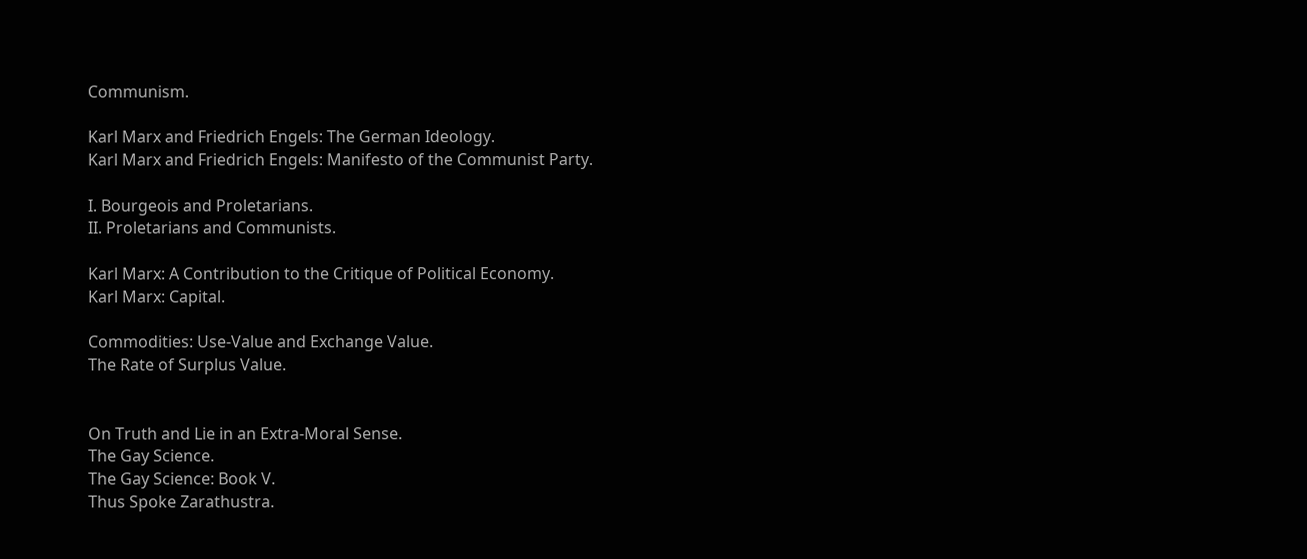Communism.

Karl Marx and Friedrich Engels: The German Ideology.
Karl Marx and Friedrich Engels: Manifesto of the Communist Party.

I. Bourgeois and Proletarians.
II. Proletarians and Communists.

Karl Marx: A Contribution to the Critique of Political Economy.
Karl Marx: Capital.

Commodities: Use-Value and Exchange Value.
The Rate of Surplus Value.


On Truth and Lie in an Extra-Moral Sense.
The Gay Science.
The Gay Science: Book V.
Thus Spoke Zarathustra.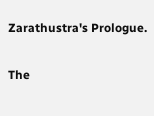Zarathustra's Prologue.

The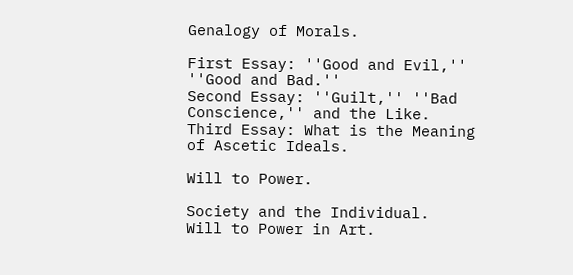Genalogy of Morals.

First Essay: ''Good and Evil,'' ''Good and Bad.''
Second Essay: ''Guilt,'' ''Bad Conscience,'' and the Like.
Third Essay: What is the Meaning of Ascetic Ideals.

Will to Power.

Society and the Individual.
Will to Power in Art.